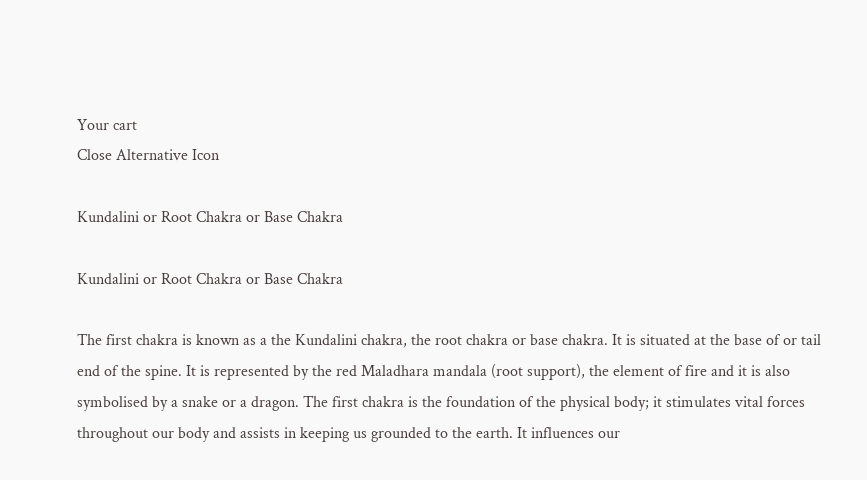Your cart
Close Alternative Icon

Kundalini or Root Chakra or Base Chakra

Kundalini or Root Chakra or Base Chakra

The first chakra is known as a the Kundalini chakra, the root chakra or base chakra. It is situated at the base of or tail end of the spine. It is represented by the red Maladhara mandala (root support), the element of fire and it is also symbolised by a snake or a dragon. The first chakra is the foundation of the physical body; it stimulates vital forces throughout our body and assists in keeping us grounded to the earth. It influences our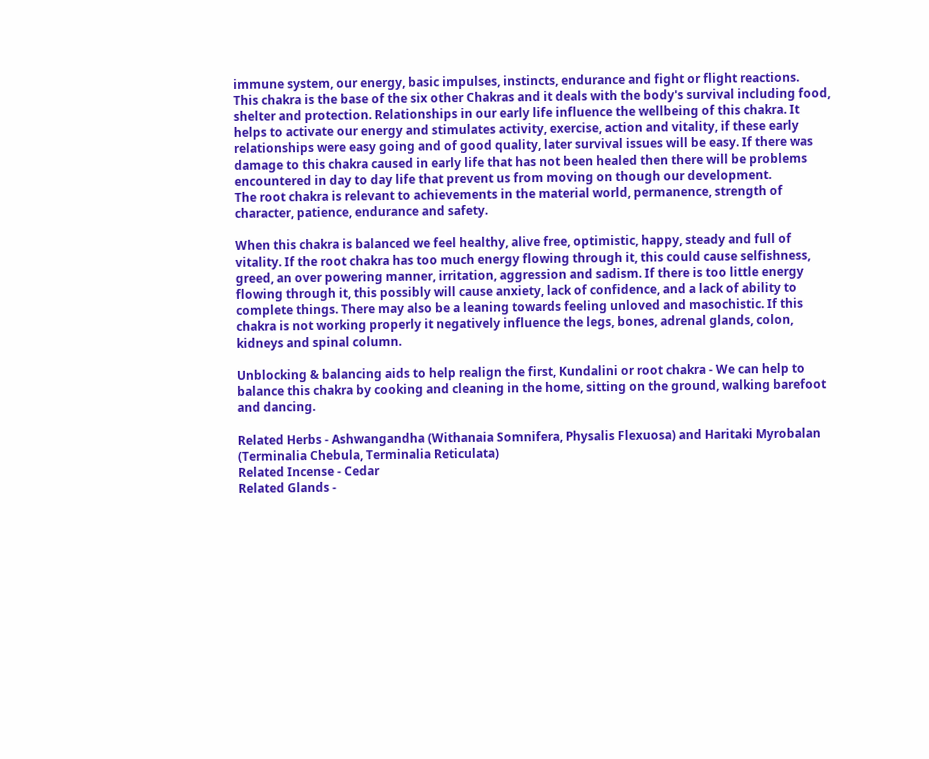immune system, our energy, basic impulses, instincts, endurance and fight or flight reactions.
This chakra is the base of the six other Chakras and it deals with the body's survival including food, shelter and protection. Relationships in our early life influence the wellbeing of this chakra. It helps to activate our energy and stimulates activity, exercise, action and vitality, if these early relationships were easy going and of good quality, later survival issues will be easy. If there was damage to this chakra caused in early life that has not been healed then there will be problems encountered in day to day life that prevent us from moving on though our development.
The root chakra is relevant to achievements in the material world, permanence, strength of character, patience, endurance and safety.

When this chakra is balanced we feel healthy, alive free, optimistic, happy, steady and full of vitality. If the root chakra has too much energy flowing through it, this could cause selfishness, greed, an over powering manner, irritation, aggression and sadism. If there is too little energy flowing through it, this possibly will cause anxiety, lack of confidence, and a lack of ability to complete things. There may also be a leaning towards feeling unloved and masochistic. If this chakra is not working properly it negatively influence the legs, bones, adrenal glands, colon, kidneys and spinal column.

Unblocking & balancing aids to help realign the first, Kundalini or root chakra - We can help to balance this chakra by cooking and cleaning in the home, sitting on the ground, walking barefoot and dancing.

Related Herbs - Ashwangandha (Withanaia Somnifera, Physalis Flexuosa) and Haritaki Myrobalan (Terminalia Chebula, Terminalia Reticulata)
Related Incense - Cedar
Related Glands -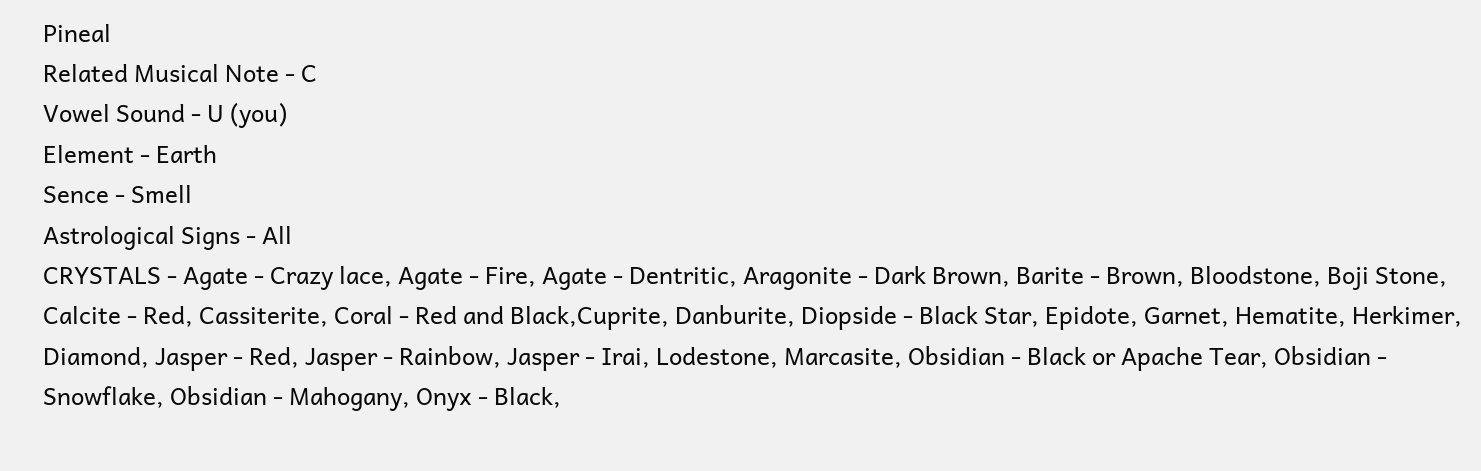Pineal
Related Musical Note - C
Vowel Sound - U (you)
Element - Earth
Sence - Smell
Astrological Signs - All
CRYSTALS - Agate - Crazy lace, Agate - Fire, Agate - Dentritic, Aragonite - Dark Brown, Barite - Brown, Bloodstone, Boji Stone, Calcite - Red, Cassiterite, Coral - Red and Black,Cuprite, Danburite, Diopside - Black Star, Epidote, Garnet, Hematite, Herkimer, Diamond, Jasper - Red, Jasper - Rainbow, Jasper - Irai, Lodestone, Marcasite, Obsidian - Black or Apache Tear, Obsidian - Snowflake, Obsidian - Mahogany, Onyx - Black,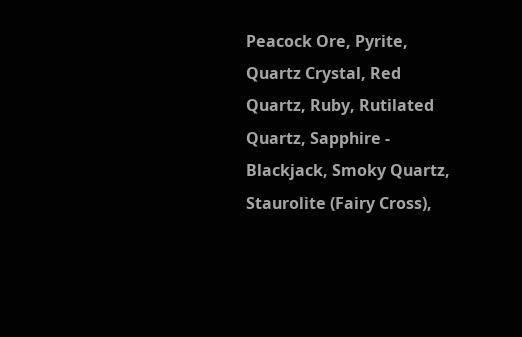Peacock Ore, Pyrite, Quartz Crystal, Red Quartz, Ruby, Rutilated Quartz, Sapphire - Blackjack, Smoky Quartz, Staurolite (Fairy Cross),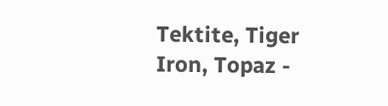Tektite, Tiger Iron, Topaz -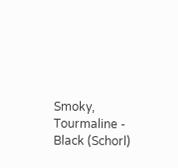Smoky, Tourmaline - Black (Schorl)